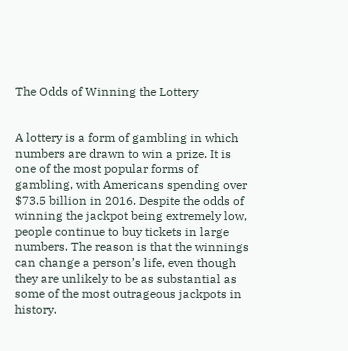The Odds of Winning the Lottery


A lottery is a form of gambling in which numbers are drawn to win a prize. It is one of the most popular forms of gambling, with Americans spending over $73.5 billion in 2016. Despite the odds of winning the jackpot being extremely low, people continue to buy tickets in large numbers. The reason is that the winnings can change a person’s life, even though they are unlikely to be as substantial as some of the most outrageous jackpots in history.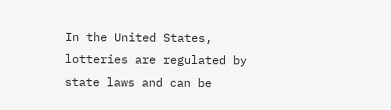In the United States, lotteries are regulated by state laws and can be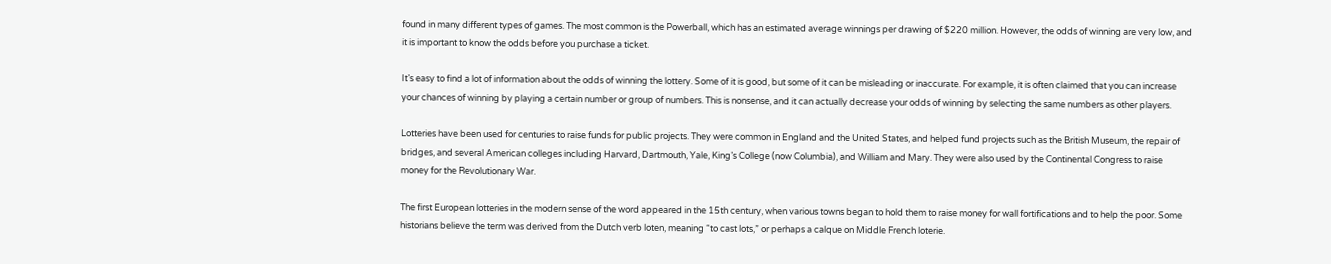found in many different types of games. The most common is the Powerball, which has an estimated average winnings per drawing of $220 million. However, the odds of winning are very low, and it is important to know the odds before you purchase a ticket.

It’s easy to find a lot of information about the odds of winning the lottery. Some of it is good, but some of it can be misleading or inaccurate. For example, it is often claimed that you can increase your chances of winning by playing a certain number or group of numbers. This is nonsense, and it can actually decrease your odds of winning by selecting the same numbers as other players.

Lotteries have been used for centuries to raise funds for public projects. They were common in England and the United States, and helped fund projects such as the British Museum, the repair of bridges, and several American colleges including Harvard, Dartmouth, Yale, King’s College (now Columbia), and William and Mary. They were also used by the Continental Congress to raise money for the Revolutionary War.

The first European lotteries in the modern sense of the word appeared in the 15th century, when various towns began to hold them to raise money for wall fortifications and to help the poor. Some historians believe the term was derived from the Dutch verb loten, meaning “to cast lots,” or perhaps a calque on Middle French loterie.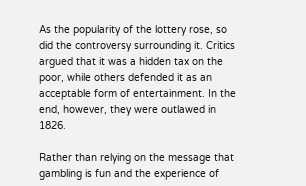As the popularity of the lottery rose, so did the controversy surrounding it. Critics argued that it was a hidden tax on the poor, while others defended it as an acceptable form of entertainment. In the end, however, they were outlawed in 1826.

Rather than relying on the message that gambling is fun and the experience of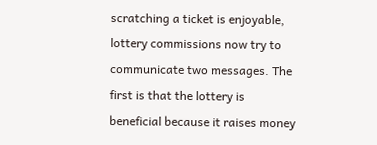scratching a ticket is enjoyable, lottery commissions now try to communicate two messages. The first is that the lottery is beneficial because it raises money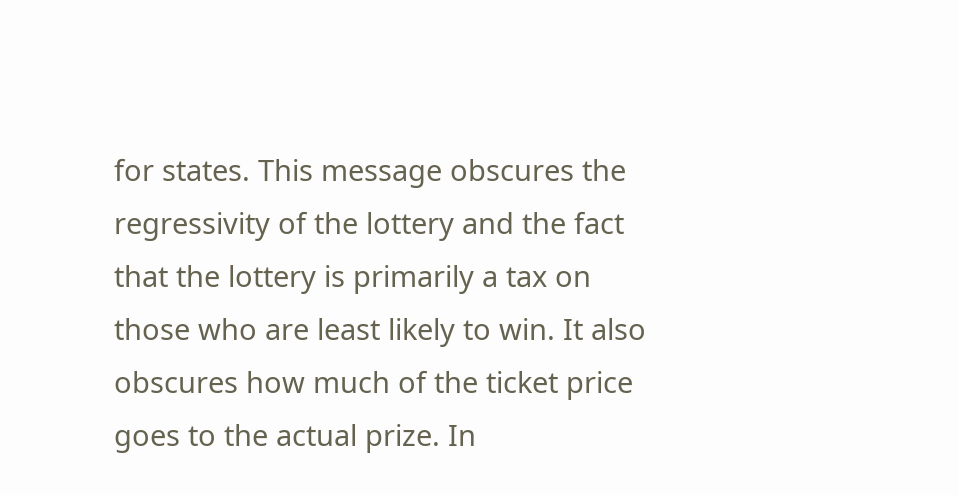for states. This message obscures the regressivity of the lottery and the fact that the lottery is primarily a tax on those who are least likely to win. It also obscures how much of the ticket price goes to the actual prize. In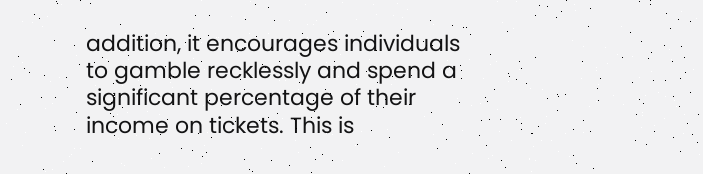addition, it encourages individuals to gamble recklessly and spend a significant percentage of their income on tickets. This is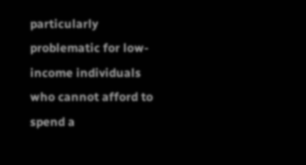particularly problematic for low-income individuals who cannot afford to spend a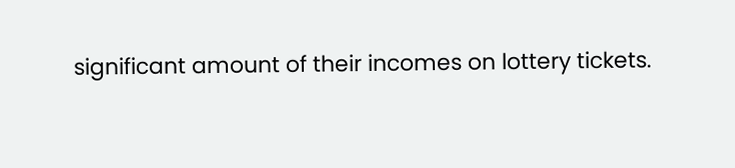significant amount of their incomes on lottery tickets.